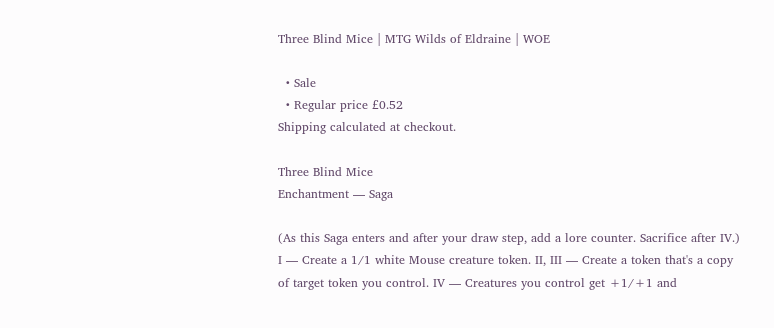Three Blind Mice | MTG Wilds of Eldraine | WOE

  • Sale
  • Regular price £0.52
Shipping calculated at checkout.

Three Blind Mice
Enchantment — Saga

(As this Saga enters and after your draw step, add a lore counter. Sacrifice after IV.) I — Create a 1/1 white Mouse creature token. II, III — Create a token that's a copy of target token you control. IV — Creatures you control get +1/+1 and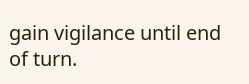gain vigilance until end of turn.